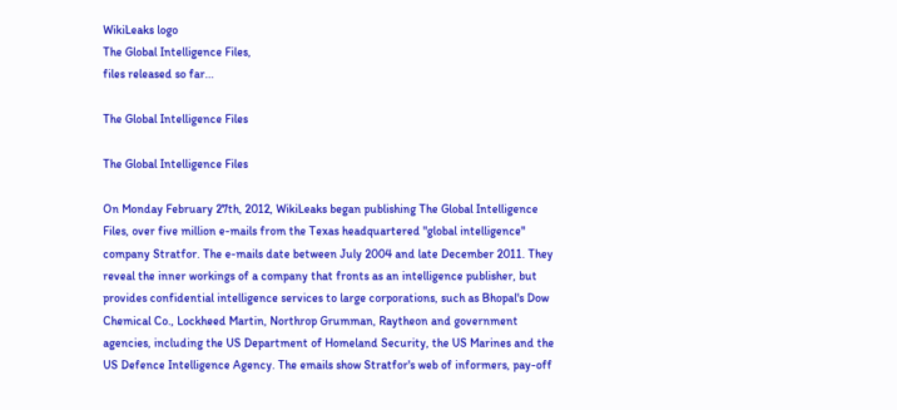WikiLeaks logo
The Global Intelligence Files,
files released so far...

The Global Intelligence Files

The Global Intelligence Files

On Monday February 27th, 2012, WikiLeaks began publishing The Global Intelligence Files, over five million e-mails from the Texas headquartered "global intelligence" company Stratfor. The e-mails date between July 2004 and late December 2011. They reveal the inner workings of a company that fronts as an intelligence publisher, but provides confidential intelligence services to large corporations, such as Bhopal's Dow Chemical Co., Lockheed Martin, Northrop Grumman, Raytheon and government agencies, including the US Department of Homeland Security, the US Marines and the US Defence Intelligence Agency. The emails show Stratfor's web of informers, pay-off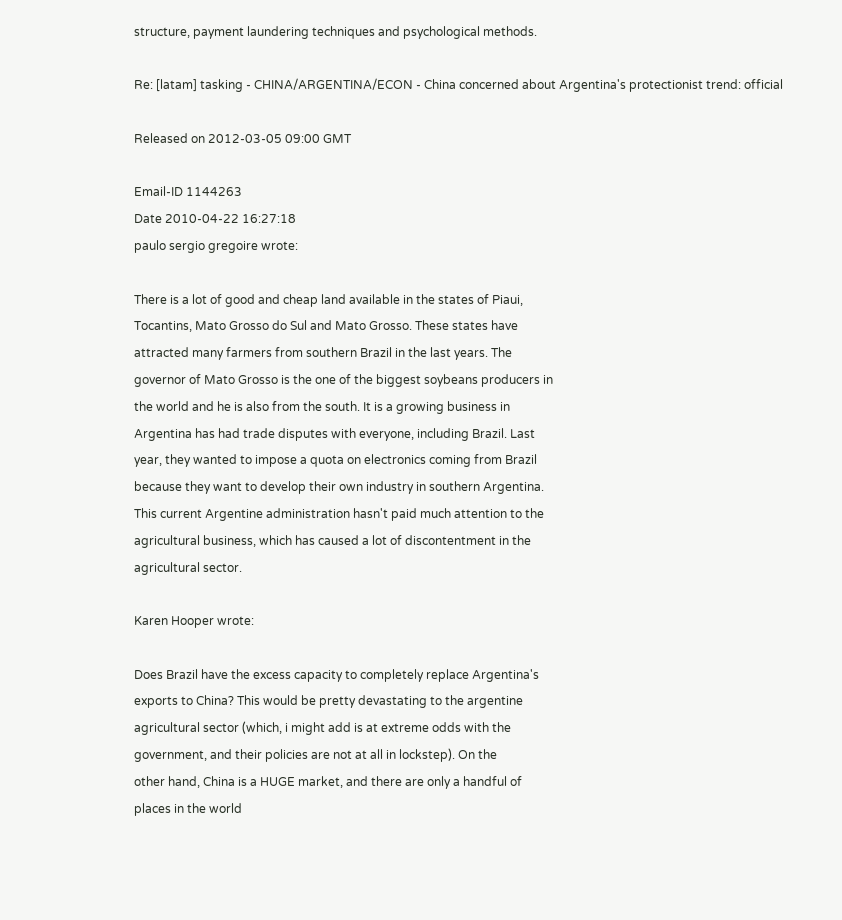structure, payment laundering techniques and psychological methods.

Re: [latam] tasking - CHINA/ARGENTINA/ECON - China concerned about Argentina's protectionist trend: official

Released on 2012-03-05 09:00 GMT

Email-ID 1144263
Date 2010-04-22 16:27:18
paulo sergio gregoire wrote:

There is a lot of good and cheap land available in the states of Piaui,
Tocantins, Mato Grosso do Sul and Mato Grosso. These states have
attracted many farmers from southern Brazil in the last years. The
governor of Mato Grosso is the one of the biggest soybeans producers in
the world and he is also from the south. It is a growing business in
Argentina has had trade disputes with everyone, including Brazil. Last
year, they wanted to impose a quota on electronics coming from Brazil
because they want to develop their own industry in southern Argentina.
This current Argentine administration hasn't paid much attention to the
agricultural business, which has caused a lot of discontentment in the
agricultural sector.

Karen Hooper wrote:

Does Brazil have the excess capacity to completely replace Argentina's
exports to China? This would be pretty devastating to the argentine
agricultural sector (which, i might add is at extreme odds with the
government, and their policies are not at all in lockstep). On the
other hand, China is a HUGE market, and there are only a handful of
places in the world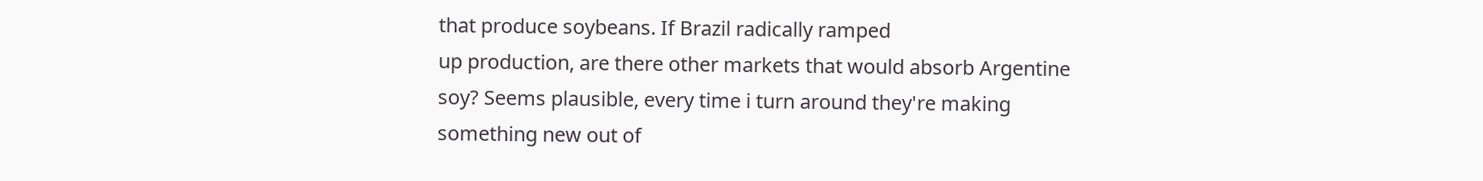that produce soybeans. If Brazil radically ramped
up production, are there other markets that would absorb Argentine
soy? Seems plausible, every time i turn around they're making
something new out of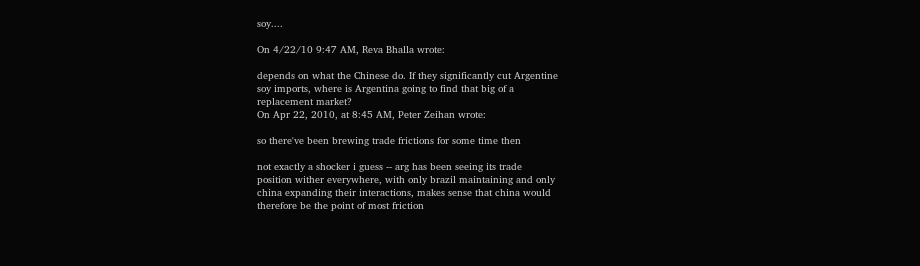soy....

On 4/22/10 9:47 AM, Reva Bhalla wrote:

depends on what the Chinese do. If they significantly cut Argentine
soy imports, where is Argentina going to find that big of a
replacement market?
On Apr 22, 2010, at 8:45 AM, Peter Zeihan wrote:

so there've been brewing trade frictions for some time then

not exactly a shocker i guess -- arg has been seeing its trade
position wither everywhere, with only brazil maintaining and only
china expanding their interactions, makes sense that china would
therefore be the point of most friction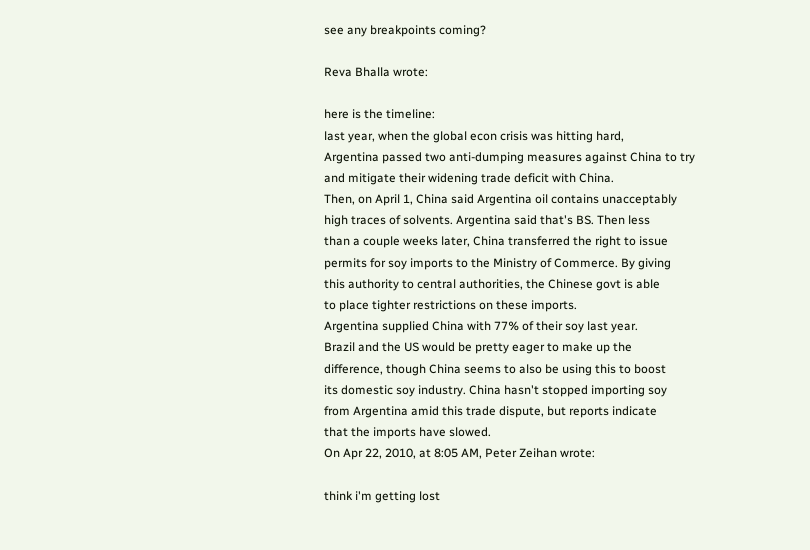see any breakpoints coming?

Reva Bhalla wrote:

here is the timeline:
last year, when the global econ crisis was hitting hard,
Argentina passed two anti-dumping measures against China to try
and mitigate their widening trade deficit with China.
Then, on April 1, China said Argentina oil contains unacceptably
high traces of solvents. Argentina said that's BS. Then less
than a couple weeks later, China transferred the right to issue
permits for soy imports to the Ministry of Commerce. By giving
this authority to central authorities, the Chinese govt is able
to place tighter restrictions on these imports.
Argentina supplied China with 77% of their soy last year.
Brazil and the US would be pretty eager to make up the
difference, though China seems to also be using this to boost
its domestic soy industry. China hasn't stopped importing soy
from Argentina amid this trade dispute, but reports indicate
that the imports have slowed.
On Apr 22, 2010, at 8:05 AM, Peter Zeihan wrote:

think i'm getting lost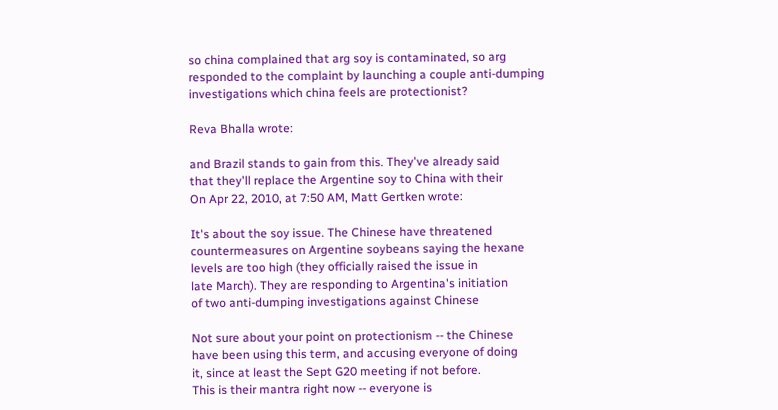so china complained that arg soy is contaminated, so arg
responded to the complaint by launching a couple anti-dumping
investigations which china feels are protectionist?

Reva Bhalla wrote:

and Brazil stands to gain from this. They've already said
that they'll replace the Argentine soy to China with their
On Apr 22, 2010, at 7:50 AM, Matt Gertken wrote:

It's about the soy issue. The Chinese have threatened
countermeasures on Argentine soybeans saying the hexane
levels are too high (they officially raised the issue in
late March). They are responding to Argentina's initiation
of two anti-dumping investigations against Chinese

Not sure about your point on protectionism -- the Chinese
have been using this term, and accusing everyone of doing
it, since at least the Sept G20 meeting if not before.
This is their mantra right now -- everyone is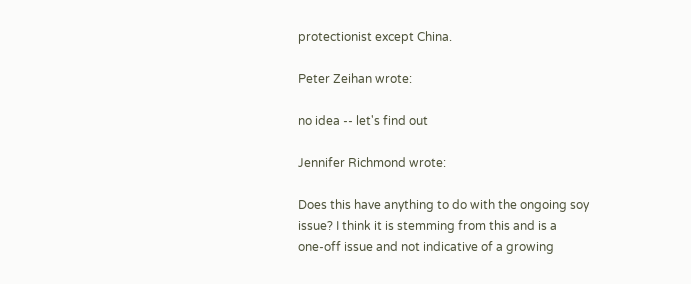protectionist except China.

Peter Zeihan wrote:

no idea -- let's find out

Jennifer Richmond wrote:

Does this have anything to do with the ongoing soy
issue? I think it is stemming from this and is a
one-off issue and not indicative of a growing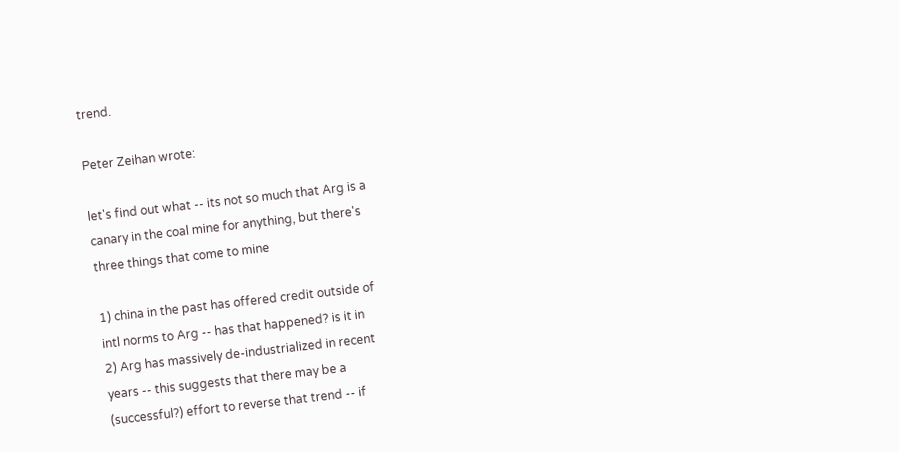trend.

Peter Zeihan wrote:

let's find out what -- its not so much that Arg is a
canary in the coal mine for anything, but there's
three things that come to mine

1) china in the past has offered credit outside of
intl norms to Arg -- has that happened? is it in
2) Arg has massively de-industrialized in recent
years -- this suggests that there may be a
(successful?) effort to reverse that trend -- if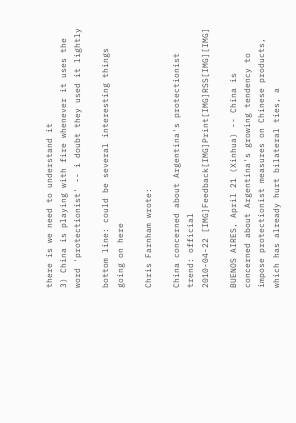there is we need to understand it
3) China is playing with fire whenever it uses the
word 'protectionist' -- i doubt they used it lightly

bottom line: could be several interesting things
going on here

Chris Farnham wrote:

China concerned about Argentina's protectionist
trend: official
2010-04-22 [IMG]Feedback[IMG]Print[IMG]RSS[IMG][IMG]

BUENOS AIRES, April 21 (Xinhua) -- China is
concerned about Argentina's growing tendency to
impose protectionist measures on Chinese products,
which has already hurt bilateral ties, a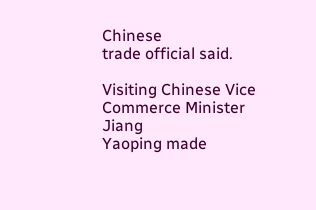Chinese
trade official said.

Visiting Chinese Vice Commerce Minister Jiang
Yaoping made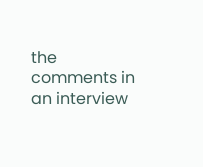the comments in an interview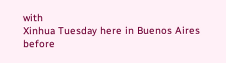with
Xinhua Tuesday here in Buenos Aires before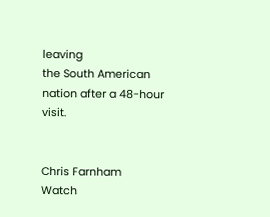leaving
the South American nation after a 48-hour visit.


Chris Farnham
Watch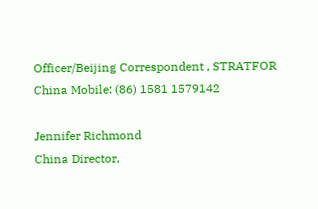Officer/Beijing Correspondent , STRATFOR
China Mobile: (86) 1581 1579142

Jennifer Richmond
China Director,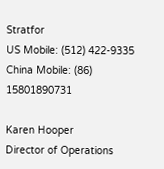Stratfor
US Mobile: (512) 422-9335
China Mobile: (86) 15801890731

Karen Hooper
Director of Operations